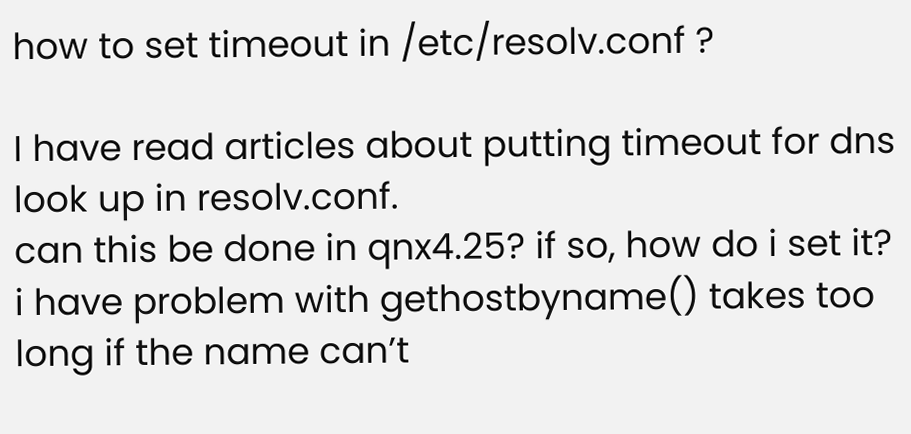how to set timeout in /etc/resolv.conf ?

I have read articles about putting timeout for dns look up in resolv.conf.
can this be done in qnx4.25? if so, how do i set it?
i have problem with gethostbyname() takes too long if the name can’t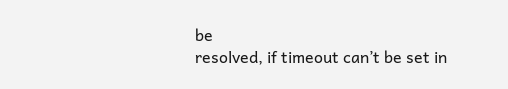be
resolved, if timeout can’t be set in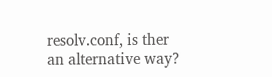resolv.conf, is ther
an alternative way?